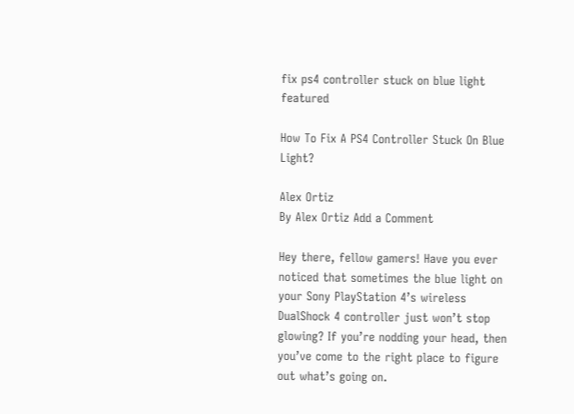fix ps4 controller stuck on blue light featured

How To Fix A PS4 Controller Stuck On Blue Light?

Alex Ortiz
By Alex Ortiz Add a Comment

Hey there, fellow gamers! Have you ever noticed that sometimes the blue light on your Sony PlayStation 4’s wireless DualShock 4 controller just won’t stop glowing? If you’re nodding your head, then you’ve come to the right place to figure out what’s going on.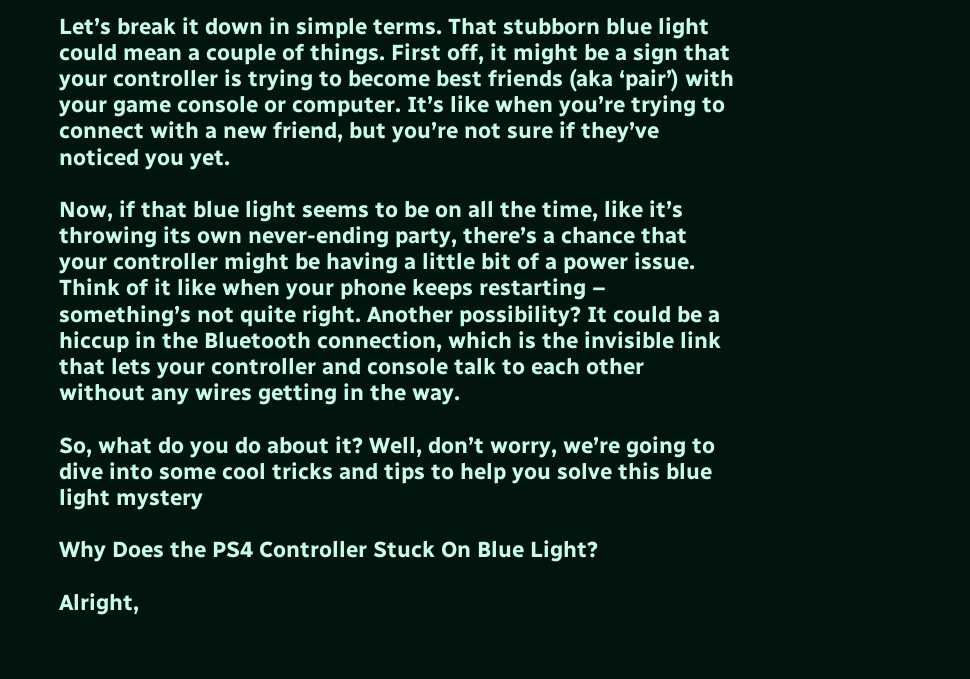Let’s break it down in simple terms. That stubborn blue light could mean a couple of things. First off, it might be a sign that your controller is trying to become best friends (aka ‘pair’) with your game console or computer. It’s like when you’re trying to connect with a new friend, but you’re not sure if they’ve noticed you yet.

Now, if that blue light seems to be on all the time, like it’s throwing its own never-ending party, there’s a chance that your controller might be having a little bit of a power issue. Think of it like when your phone keeps restarting – something’s not quite right. Another possibility? It could be a hiccup in the Bluetooth connection, which is the invisible link that lets your controller and console talk to each other without any wires getting in the way.

So, what do you do about it? Well, don’t worry, we’re going to dive into some cool tricks and tips to help you solve this blue light mystery

Why Does the PS4 Controller Stuck On Blue Light?

Alright,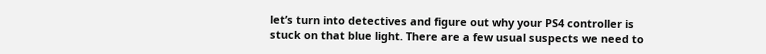let’s turn into detectives and figure out why your PS4 controller is stuck on that blue light. There are a few usual suspects we need to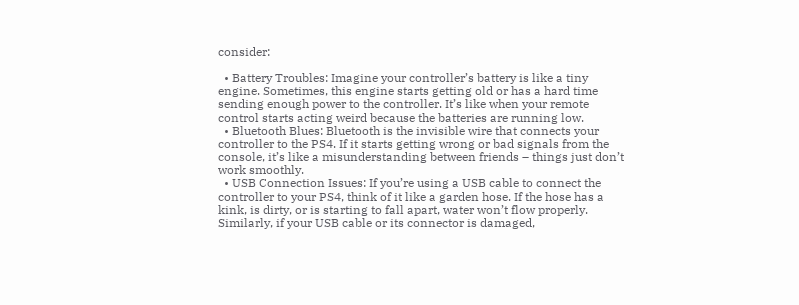consider:

  • Battery Troubles: Imagine your controller’s battery is like a tiny engine. Sometimes, this engine starts getting old or has a hard time sending enough power to the controller. It’s like when your remote control starts acting weird because the batteries are running low.
  • Bluetooth Blues: Bluetooth is the invisible wire that connects your controller to the PS4. If it starts getting wrong or bad signals from the console, it’s like a misunderstanding between friends – things just don’t work smoothly.
  • USB Connection Issues: If you’re using a USB cable to connect the controller to your PS4, think of it like a garden hose. If the hose has a kink, is dirty, or is starting to fall apart, water won’t flow properly. Similarly, if your USB cable or its connector is damaged,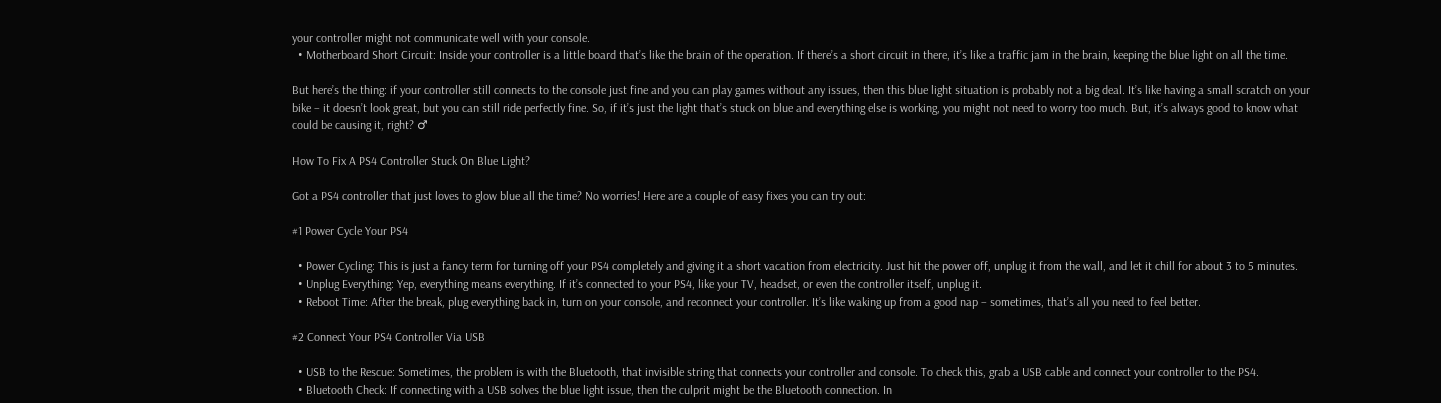your controller might not communicate well with your console.
  • Motherboard Short Circuit: Inside your controller is a little board that’s like the brain of the operation. If there’s a short circuit in there, it’s like a traffic jam in the brain, keeping the blue light on all the time.

But here’s the thing: if your controller still connects to the console just fine and you can play games without any issues, then this blue light situation is probably not a big deal. It’s like having a small scratch on your bike – it doesn’t look great, but you can still ride perfectly fine. So, if it’s just the light that’s stuck on blue and everything else is working, you might not need to worry too much. But, it’s always good to know what could be causing it, right? ♂

How To Fix A PS4 Controller Stuck On Blue Light?

Got a PS4 controller that just loves to glow blue all the time? No worries! Here are a couple of easy fixes you can try out:

#1 Power Cycle Your PS4

  • Power Cycling: This is just a fancy term for turning off your PS4 completely and giving it a short vacation from electricity. Just hit the power off, unplug it from the wall, and let it chill for about 3 to 5 minutes.
  • Unplug Everything: Yep, everything means everything. If it’s connected to your PS4, like your TV, headset, or even the controller itself, unplug it.
  • Reboot Time: After the break, plug everything back in, turn on your console, and reconnect your controller. It’s like waking up from a good nap – sometimes, that’s all you need to feel better.

#2 Connect Your PS4 Controller Via USB

  • USB to the Rescue: Sometimes, the problem is with the Bluetooth, that invisible string that connects your controller and console. To check this, grab a USB cable and connect your controller to the PS4.
  • Bluetooth Check: If connecting with a USB solves the blue light issue, then the culprit might be the Bluetooth connection. In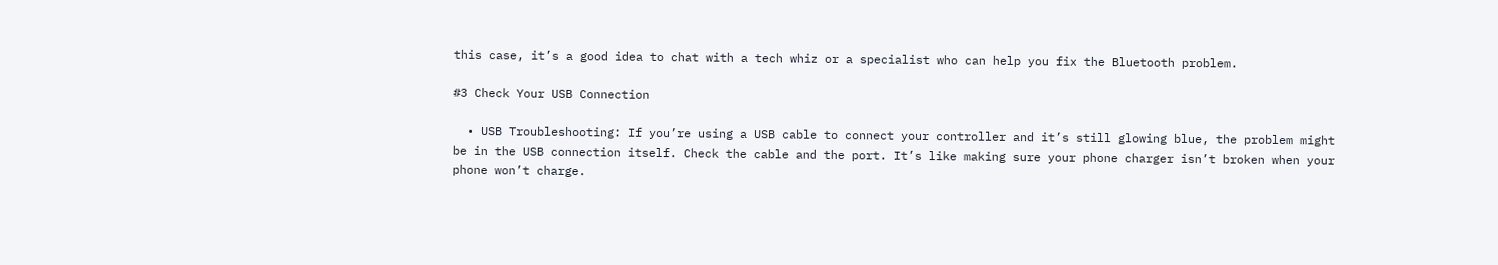this case, it’s a good idea to chat with a tech whiz or a specialist who can help you fix the Bluetooth problem.

#3 Check Your USB Connection

  • USB Troubleshooting: If you’re using a USB cable to connect your controller and it’s still glowing blue, the problem might be in the USB connection itself. Check the cable and the port. It’s like making sure your phone charger isn’t broken when your phone won’t charge.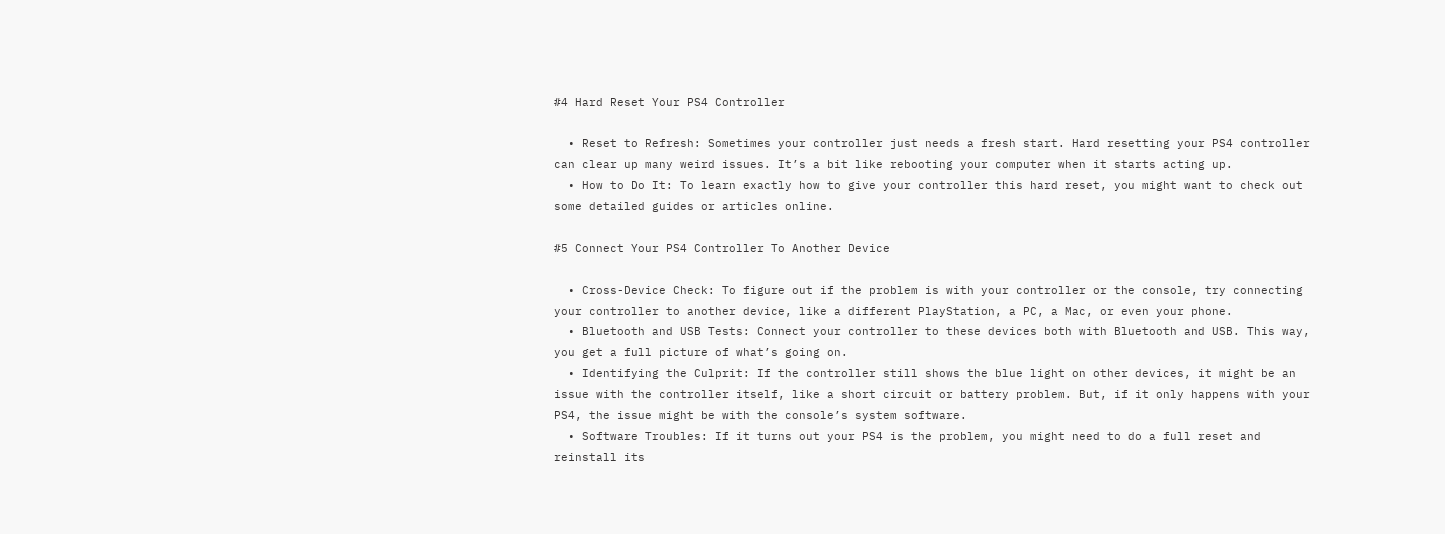#4 Hard Reset Your PS4 Controller

  • Reset to Refresh: Sometimes your controller just needs a fresh start. Hard resetting your PS4 controller can clear up many weird issues. It’s a bit like rebooting your computer when it starts acting up.
  • How to Do It: To learn exactly how to give your controller this hard reset, you might want to check out some detailed guides or articles online.

#5 Connect Your PS4 Controller To Another Device

  • Cross-Device Check: To figure out if the problem is with your controller or the console, try connecting your controller to another device, like a different PlayStation, a PC, a Mac, or even your phone.
  • Bluetooth and USB Tests: Connect your controller to these devices both with Bluetooth and USB. This way, you get a full picture of what’s going on.
  • Identifying the Culprit: If the controller still shows the blue light on other devices, it might be an issue with the controller itself, like a short circuit or battery problem. But, if it only happens with your PS4, the issue might be with the console’s system software.
  • Software Troubles: If it turns out your PS4 is the problem, you might need to do a full reset and reinstall its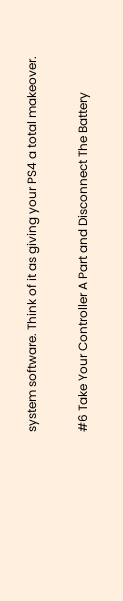system software. Think of it as giving your PS4 a total makeover.

#6 Take Your Controller A Part and Disconnect The Battery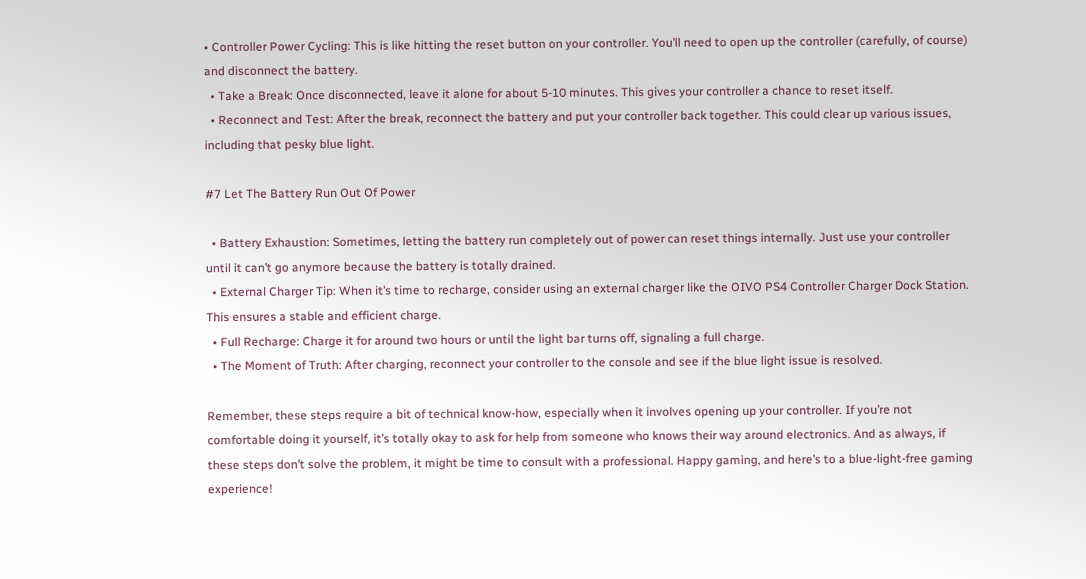• Controller Power Cycling: This is like hitting the reset button on your controller. You’ll need to open up the controller (carefully, of course) and disconnect the battery.
  • Take a Break: Once disconnected, leave it alone for about 5-10 minutes. This gives your controller a chance to reset itself.
  • Reconnect and Test: After the break, reconnect the battery and put your controller back together. This could clear up various issues, including that pesky blue light.

#7 Let The Battery Run Out Of Power

  • Battery Exhaustion: Sometimes, letting the battery run completely out of power can reset things internally. Just use your controller until it can’t go anymore because the battery is totally drained.
  • External Charger Tip: When it’s time to recharge, consider using an external charger like the OIVO PS4 Controller Charger Dock Station. This ensures a stable and efficient charge.
  • Full Recharge: Charge it for around two hours or until the light bar turns off, signaling a full charge.
  • The Moment of Truth: After charging, reconnect your controller to the console and see if the blue light issue is resolved.

Remember, these steps require a bit of technical know-how, especially when it involves opening up your controller. If you’re not comfortable doing it yourself, it’s totally okay to ask for help from someone who knows their way around electronics. And as always, if these steps don’t solve the problem, it might be time to consult with a professional. Happy gaming, and here’s to a blue-light-free gaming experience!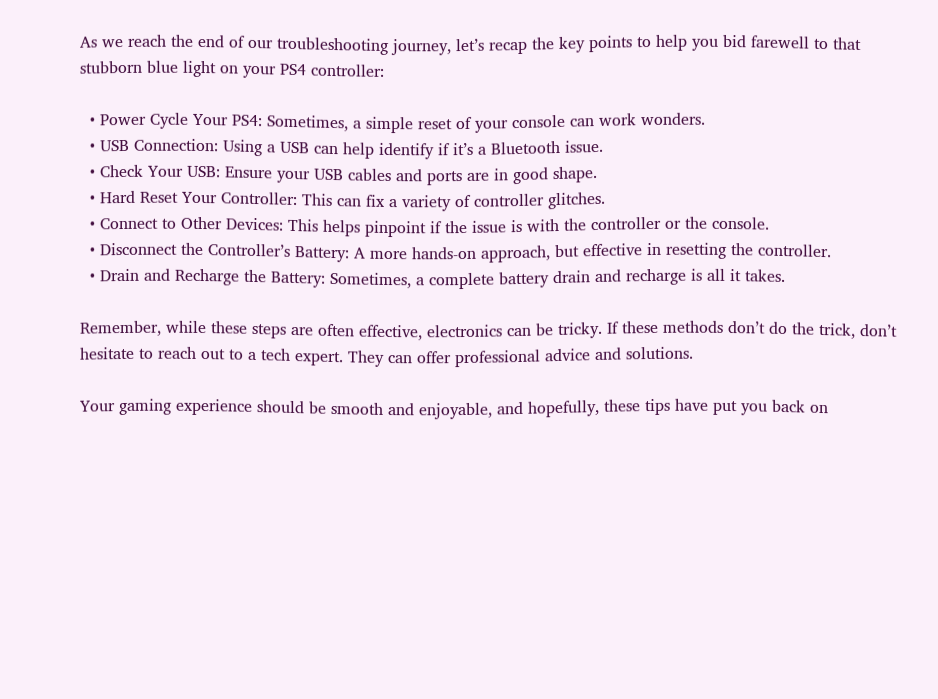As we reach the end of our troubleshooting journey, let’s recap the key points to help you bid farewell to that stubborn blue light on your PS4 controller:

  • Power Cycle Your PS4: Sometimes, a simple reset of your console can work wonders.
  • USB Connection: Using a USB can help identify if it’s a Bluetooth issue.
  • Check Your USB: Ensure your USB cables and ports are in good shape.
  • Hard Reset Your Controller: This can fix a variety of controller glitches.
  • Connect to Other Devices: This helps pinpoint if the issue is with the controller or the console.
  • Disconnect the Controller’s Battery: A more hands-on approach, but effective in resetting the controller.
  • Drain and Recharge the Battery: Sometimes, a complete battery drain and recharge is all it takes.

Remember, while these steps are often effective, electronics can be tricky. If these methods don’t do the trick, don’t hesitate to reach out to a tech expert. They can offer professional advice and solutions.

Your gaming experience should be smooth and enjoyable, and hopefully, these tips have put you back on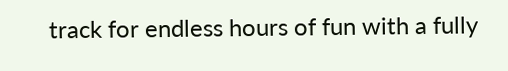track for endless hours of fun with a fully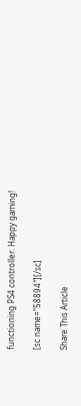functioning PS4 controller. Happy gaming!

[sc name=”58894″][/sc]

Share This Article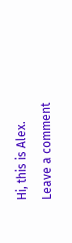Hi, this is Alex.
Leave a comment